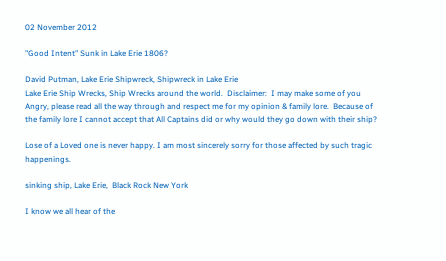02 November 2012

"Good Intent" Sunk in Lake Erie 1806?

David Putman, Lake Erie Shipwreck, Shipwreck in Lake Erie
Lake Erie Ship Wrecks, Ship Wrecks around the world.  Disclaimer:  I may make some of you Angry, please read all the way through and respect me for my opinion & family lore.  Because of the family lore I cannot accept that All Captains did or why would they go down with their ship?

Lose of a Loved one is never happy. I am most sincerely sorry for those affected by such tragic happenings.

sinking ship, Lake Erie,  Black Rock New York

I know we all hear of the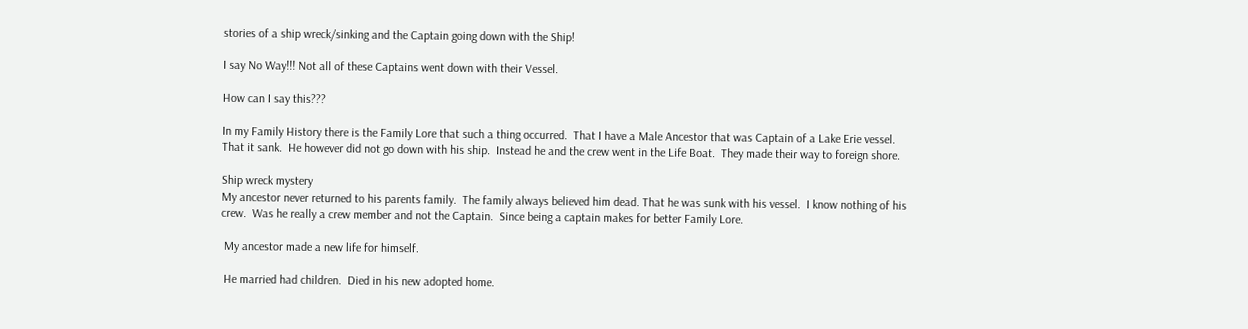stories of a ship wreck/sinking and the Captain going down with the Ship!

I say No Way!!! Not all of these Captains went down with their Vessel.

How can I say this???

In my Family History there is the Family Lore that such a thing occurred.  That I have a Male Ancestor that was Captain of a Lake Erie vessel.  That it sank.  He however did not go down with his ship.  Instead he and the crew went in the Life Boat.  They made their way to foreign shore.

Ship wreck mystery
My ancestor never returned to his parents family.  The family always believed him dead. That he was sunk with his vessel.  I know nothing of his crew.  Was he really a crew member and not the Captain.  Since being a captain makes for better Family Lore.

 My ancestor made a new life for himself.

 He married had children.  Died in his new adopted home.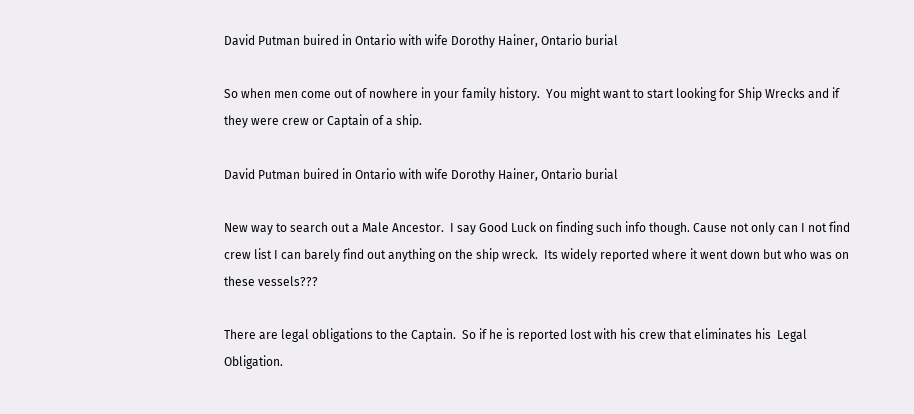David Putman buired in Ontario with wife Dorothy Hainer, Ontario burial

So when men come out of nowhere in your family history.  You might want to start looking for Ship Wrecks and if they were crew or Captain of a ship.

David Putman buired in Ontario with wife Dorothy Hainer, Ontario burial

New way to search out a Male Ancestor.  I say Good Luck on finding such info though. Cause not only can I not find crew list I can barely find out anything on the ship wreck.  Its widely reported where it went down but who was on these vessels???

There are legal obligations to the Captain.  So if he is reported lost with his crew that eliminates his  Legal Obligation.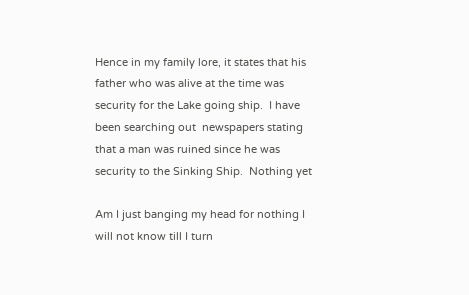Hence in my family lore, it states that his father who was alive at the time was security for the Lake going ship.  I have been searching out  newspapers stating that a man was ruined since he was security to the Sinking Ship.  Nothing yet

Am I just banging my head for nothing I will not know till I turn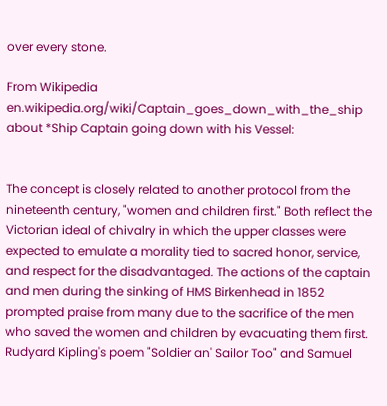over every stone.

From Wikipedia en.wikipedia.org/wiki/Captain_goes_down_with_the_ship about *Ship Captain going down with his Vessel:


The concept is closely related to another protocol from the nineteenth century, "women and children first." Both reflect the Victorian ideal of chivalry in which the upper classes were expected to emulate a morality tied to sacred honor, service, and respect for the disadvantaged. The actions of the captain and men during the sinking of HMS Birkenhead in 1852 prompted praise from many due to the sacrifice of the men who saved the women and children by evacuating them first. Rudyard Kipling's poem "Soldier an' Sailor Too" and Samuel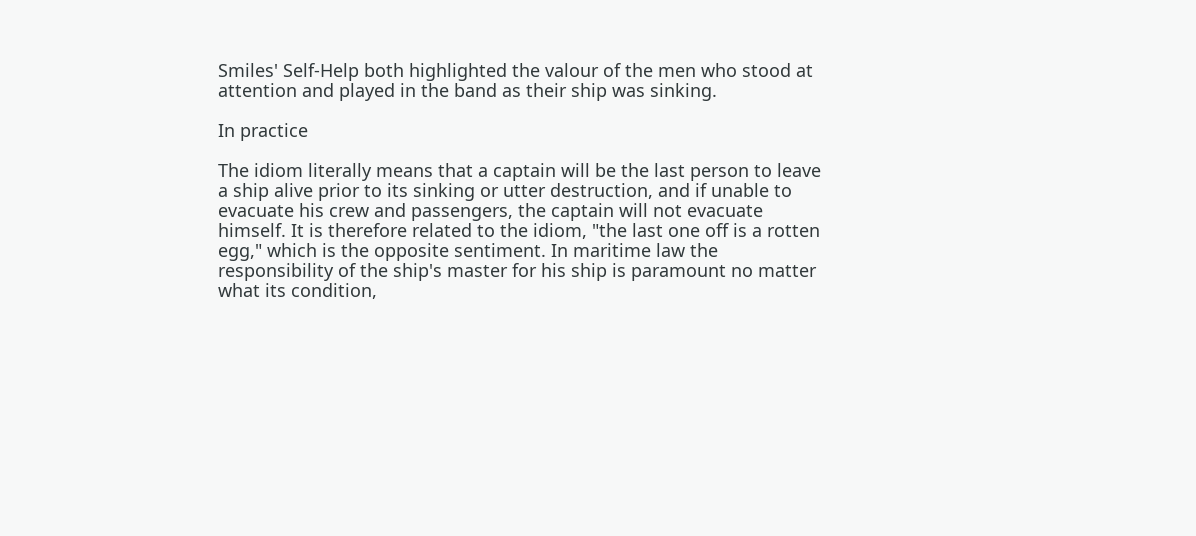Smiles' Self-Help both highlighted the valour of the men who stood at attention and played in the band as their ship was sinking.

In practice

The idiom literally means that a captain will be the last person to leave a ship alive prior to its sinking or utter destruction, and if unable to evacuate his crew and passengers, the captain will not evacuate himself. It is therefore related to the idiom, "the last one off is a rotten egg," which is the opposite sentiment. In maritime law the responsibility of the ship's master for his ship is paramount no matter what its condition,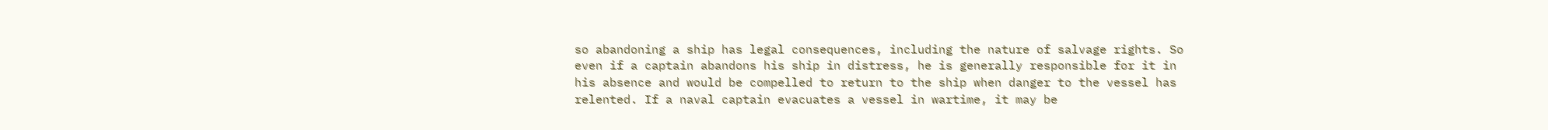so abandoning a ship has legal consequences, including the nature of salvage rights. So even if a captain abandons his ship in distress, he is generally responsible for it in his absence and would be compelled to return to the ship when danger to the vessel has relented. If a naval captain evacuates a vessel in wartime, it may be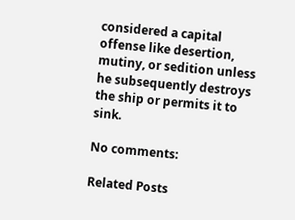considered a capital offense like desertion, mutiny, or sedition unless he subsequently destroys the ship or permits it to sink.

No comments:

Related Posts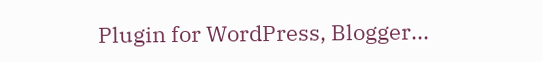Plugin for WordPress, Blogger...